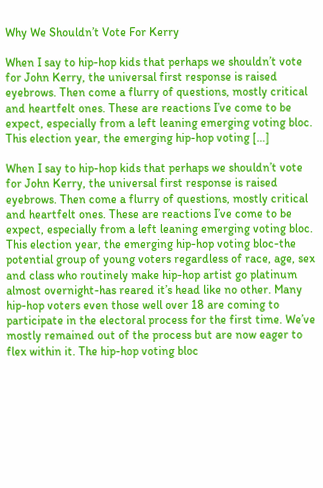Why We Shouldn’t Vote For Kerry

When I say to hip-hop kids that perhaps we shouldn’t vote for John Kerry, the universal first response is raised eyebrows. Then come a flurry of questions, mostly critical and heartfelt ones. These are reactions I’ve come to be expect, especially from a left leaning emerging voting bloc. This election year, the emerging hip-hop voting […]

When I say to hip-hop kids that perhaps we shouldn’t vote for John Kerry, the universal first response is raised eyebrows. Then come a flurry of questions, mostly critical and heartfelt ones. These are reactions I’ve come to be expect, especially from a left leaning emerging voting bloc. This election year, the emerging hip-hop voting bloc-the potential group of young voters regardless of race, age, sex and class who routinely make hip-hop artist go platinum almost overnight-has reared it’s head like no other. Many hip-hop voters even those well over 18 are coming to participate in the electoral process for the first time. We’ve mostly remained out of the process but are now eager to flex within it. The hip-hop voting bloc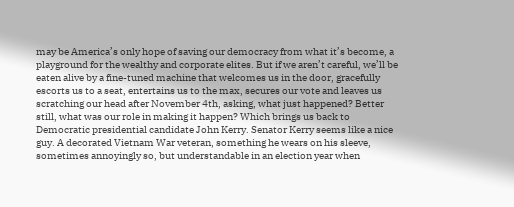may be America’s only hope of saving our democracy from what it’s become, a playground for the wealthy and corporate elites. But if we aren’t careful, we’ll be eaten alive by a fine-tuned machine that welcomes us in the door, gracefully escorts us to a seat, entertains us to the max, secures our vote and leaves us scratching our head after November 4th, asking, what just happened? Better still, what was our role in making it happen? Which brings us back to Democratic presidential candidate John Kerry. Senator Kerry seems like a nice guy. A decorated Vietnam War veteran, something he wears on his sleeve, sometimes annoyingly so, but understandable in an election year when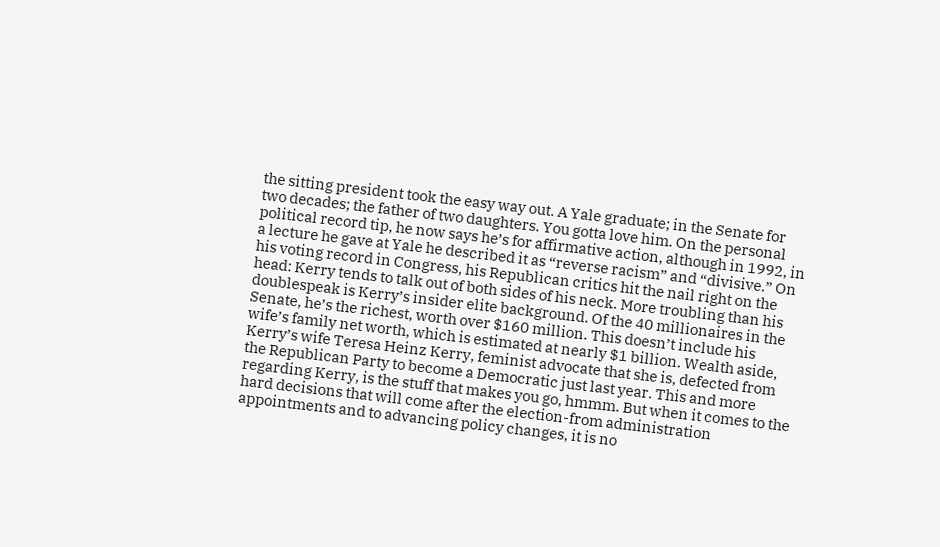the sitting president took the easy way out. A Yale graduate; in the Senate for two decades; the father of two daughters. You gotta love him. On the personal political record tip, he now says he’s for affirmative action, although in 1992, in a lecture he gave at Yale he described it as “reverse racism” and “divisive.” On his voting record in Congress, his Republican critics hit the nail right on the head: Kerry tends to talk out of both sides of his neck. More troubling than his doublespeak is Kerry’s insider elite background. Of the 40 millionaires in the Senate, he’s the richest, worth over $160 million. This doesn’t include his wife’s family net worth, which is estimated at nearly $1 billion. Wealth aside, Kerry’s wife Teresa Heinz Kerry, feminist advocate that she is, defected from the Republican Party to become a Democratic just last year. This and more regarding Kerry, is the stuff that makes you go, hmmm. But when it comes to the hard decisions that will come after the election-from administration appointments and to advancing policy changes, it is no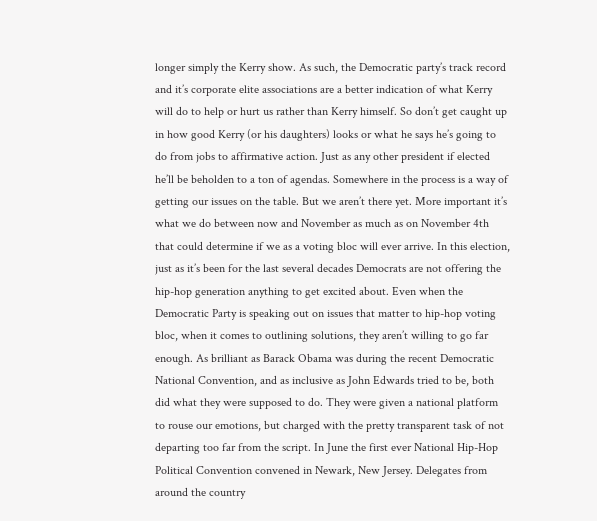longer simply the Kerry show. As such, the Democratic party’s track record and it’s corporate elite associations are a better indication of what Kerry will do to help or hurt us rather than Kerry himself. So don’t get caught up in how good Kerry (or his daughters) looks or what he says he’s going to do from jobs to affirmative action. Just as any other president if elected he’ll be beholden to a ton of agendas. Somewhere in the process is a way of getting our issues on the table. But we aren’t there yet. More important it’s what we do between now and November as much as on November 4th that could determine if we as a voting bloc will ever arrive. In this election, just as it’s been for the last several decades Democrats are not offering the hip-hop generation anything to get excited about. Even when the Democratic Party is speaking out on issues that matter to hip-hop voting bloc, when it comes to outlining solutions, they aren’t willing to go far enough. As brilliant as Barack Obama was during the recent Democratic National Convention, and as inclusive as John Edwards tried to be, both did what they were supposed to do. They were given a national platform to rouse our emotions, but charged with the pretty transparent task of not departing too far from the script. In June the first ever National Hip-Hop Political Convention convened in Newark, New Jersey. Delegates from around the country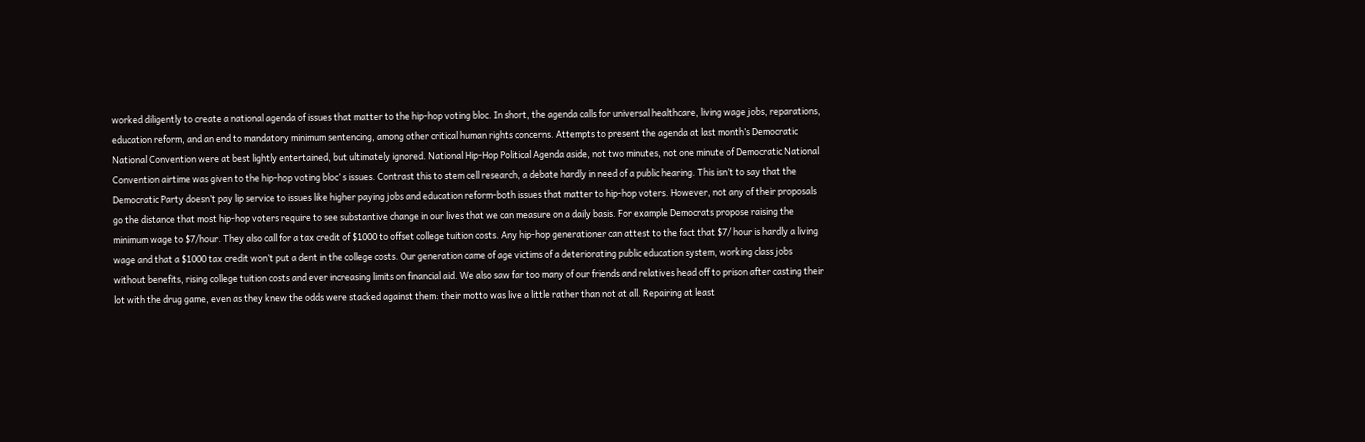worked diligently to create a national agenda of issues that matter to the hip-hop voting bloc. In short, the agenda calls for universal healthcare, living wage jobs, reparations, education reform, and an end to mandatory minimum sentencing, among other critical human rights concerns. Attempts to present the agenda at last month’s Democratic National Convention were at best lightly entertained, but ultimately ignored. National Hip-Hop Political Agenda aside, not two minutes, not one minute of Democratic National Convention airtime was given to the hip-hop voting bloc’ s issues. Contrast this to stem cell research, a debate hardly in need of a public hearing. This isn’t to say that the Democratic Party doesn’t pay lip service to issues like higher paying jobs and education reform-both issues that matter to hip-hop voters. However, not any of their proposals go the distance that most hip-hop voters require to see substantive change in our lives that we can measure on a daily basis. For example Democrats propose raising the minimum wage to $7/hour. They also call for a tax credit of $1000 to offset college tuition costs. Any hip-hop generationer can attest to the fact that $7/ hour is hardly a living wage and that a $1000 tax credit won’t put a dent in the college costs. Our generation came of age victims of a deteriorating public education system, working class jobs without benefits, rising college tuition costs and ever increasing limits on financial aid. We also saw far too many of our friends and relatives head off to prison after casting their lot with the drug game, even as they knew the odds were stacked against them: their motto was live a little rather than not at all. Repairing at least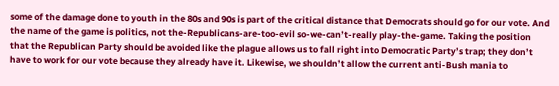some of the damage done to youth in the 80s and 90s is part of the critical distance that Democrats should go for our vote. And the name of the game is politics, not the-Republicans-are-too-evil so-we-can’t-really play-the-game. Taking the position that the Republican Party should be avoided like the plague allows us to fall right into Democratic Party’s trap; they don’t have to work for our vote because they already have it. Likewise, we shouldn’t allow the current anti-Bush mania to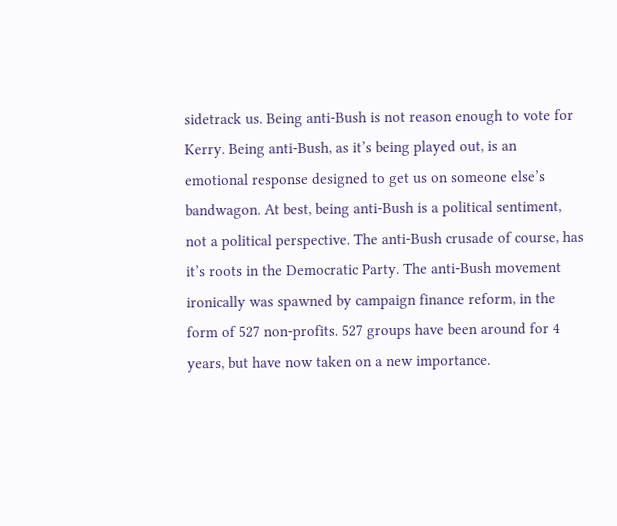sidetrack us. Being anti-Bush is not reason enough to vote for Kerry. Being anti-Bush, as it’s being played out, is an emotional response designed to get us on someone else’s bandwagon. At best, being anti-Bush is a political sentiment, not a political perspective. The anti-Bush crusade of course, has it’s roots in the Democratic Party. The anti-Bush movement ironically was spawned by campaign finance reform, in the form of 527 non-profits. 527 groups have been around for 4 years, but have now taken on a new importance.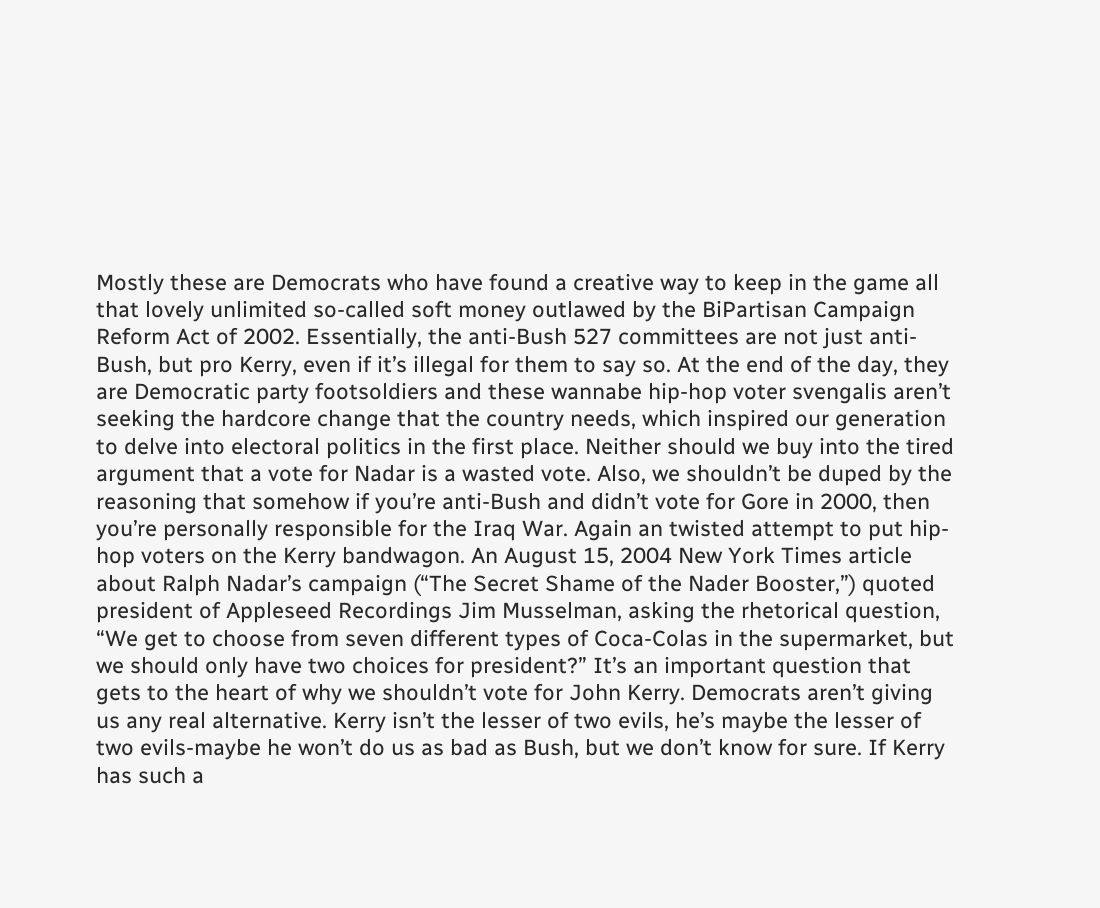Mostly these are Democrats who have found a creative way to keep in the game all that lovely unlimited so-called soft money outlawed by the BiPartisan Campaign Reform Act of 2002. Essentially, the anti-Bush 527 committees are not just anti-Bush, but pro Kerry, even if it’s illegal for them to say so. At the end of the day, they are Democratic party footsoldiers and these wannabe hip-hop voter svengalis aren’t seeking the hardcore change that the country needs, which inspired our generation to delve into electoral politics in the first place. Neither should we buy into the tired argument that a vote for Nadar is a wasted vote. Also, we shouldn’t be duped by the reasoning that somehow if you’re anti-Bush and didn’t vote for Gore in 2000, then you’re personally responsible for the Iraq War. Again an twisted attempt to put hip-hop voters on the Kerry bandwagon. An August 15, 2004 New York Times article about Ralph Nadar’s campaign (“The Secret Shame of the Nader Booster,”) quoted president of Appleseed Recordings Jim Musselman, asking the rhetorical question, “We get to choose from seven different types of Coca-Colas in the supermarket, but we should only have two choices for president?” It’s an important question that gets to the heart of why we shouldn’t vote for John Kerry. Democrats aren’t giving us any real alternative. Kerry isn’t the lesser of two evils, he’s maybe the lesser of two evils-maybe he won’t do us as bad as Bush, but we don’t know for sure. If Kerry has such a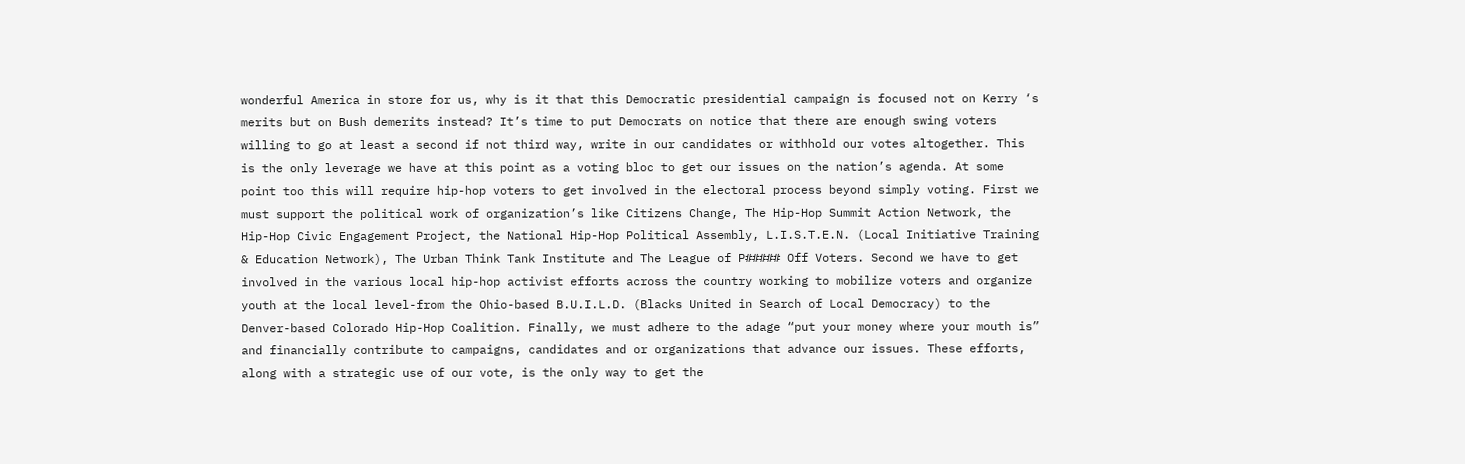wonderful America in store for us, why is it that this Democratic presidential campaign is focused not on Kerry ‘s merits but on Bush demerits instead? It’s time to put Democrats on notice that there are enough swing voters willing to go at least a second if not third way, write in our candidates or withhold our votes altogether. This is the only leverage we have at this point as a voting bloc to get our issues on the nation’s agenda. At some point too this will require hip-hop voters to get involved in the electoral process beyond simply voting. First we must support the political work of organization’s like Citizens Change, The Hip-Hop Summit Action Network, the Hip-Hop Civic Engagement Project, the National Hip-Hop Political Assembly, L.I.S.T.E.N. (Local Initiative Training & Education Network), The Urban Think Tank Institute and The League of P##### Off Voters. Second we have to get involved in the various local hip-hop activist efforts across the country working to mobilize voters and organize youth at the local level-from the Ohio-based B.U.I.L.D. (Blacks United in Search of Local Democracy) to the Denver-based Colorado Hip-Hop Coalition. Finally, we must adhere to the adage “put your money where your mouth is” and financially contribute to campaigns, candidates and or organizations that advance our issues. These efforts, along with a strategic use of our vote, is the only way to get the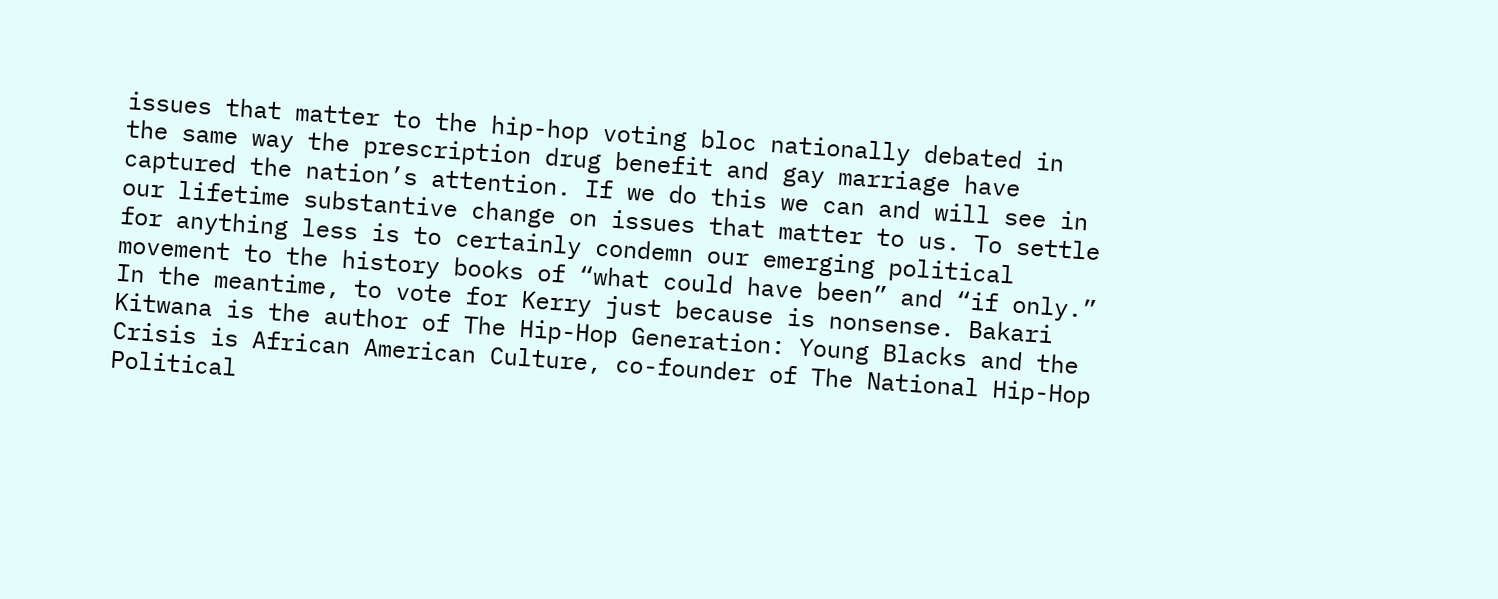issues that matter to the hip-hop voting bloc nationally debated in the same way the prescription drug benefit and gay marriage have captured the nation’s attention. If we do this we can and will see in our lifetime substantive change on issues that matter to us. To settle for anything less is to certainly condemn our emerging political movement to the history books of “what could have been” and “if only.” In the meantime, to vote for Kerry just because is nonsense. Bakari Kitwana is the author of The Hip-Hop Generation: Young Blacks and the Crisis is African American Culture, co-founder of The National Hip-Hop Political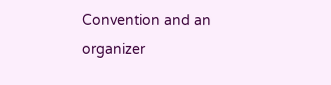Convention and an organizer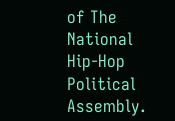of The National Hip-Hop Political Assembly.